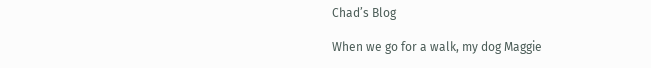Chad’s Blog

When we go for a walk, my dog Maggie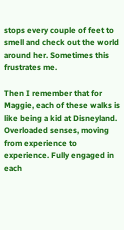stops every couple of feet to smell and check out the world around her. Sometimes this frustrates me.

Then I remember that for Maggie, each of these walks is like being a kid at Disneyland. Overloaded senses, moving from experience to experience. Fully engaged in each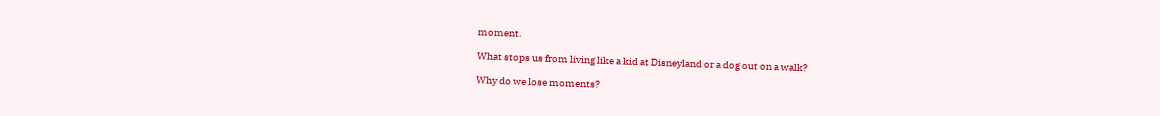moment.

What stops us from living like a kid at Disneyland or a dog out on a walk?

Why do we lose moments?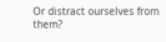Or distract ourselves from them?